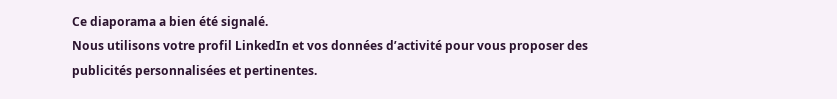Ce diaporama a bien été signalé.
Nous utilisons votre profil LinkedIn et vos données d’activité pour vous proposer des publicités personnalisées et pertinentes.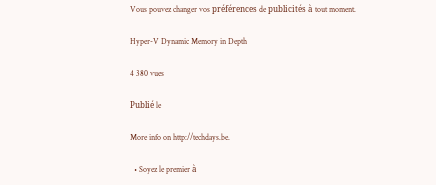Vous pouvez changer vos préférences de publicités à tout moment.

Hyper-V Dynamic Memory in Depth

4 380 vues

Publié le

More info on http://techdays.be.

  • Soyez le premier à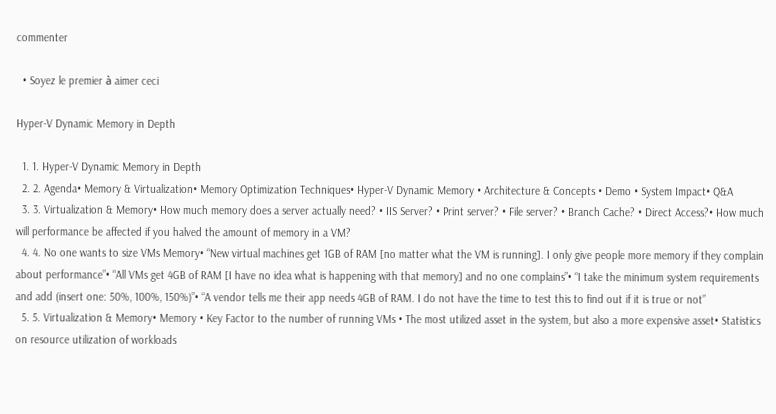commenter

  • Soyez le premier à aimer ceci

Hyper-V Dynamic Memory in Depth

  1. 1. Hyper-V Dynamic Memory in Depth
  2. 2. Agenda• Memory & Virtualization• Memory Optimization Techniques• Hyper-V Dynamic Memory • Architecture & Concepts • Demo • System Impact• Q&A
  3. 3. Virtualization & Memory• How much memory does a server actually need? • IIS Server? • Print server? • File server? • Branch Cache? • Direct Access?• How much will performance be affected if you halved the amount of memory in a VM?
  4. 4. No one wants to size VMs Memory• “New virtual machines get 1GB of RAM [no matter what the VM is running]. I only give people more memory if they complain about performance”• “All VMs get 4GB of RAM [I have no idea what is happening with that memory] and no one complains”• “I take the minimum system requirements and add (insert one: 50%, 100%, 150%)”• “A vendor tells me their app needs 4GB of RAM. I do not have the time to test this to find out if it is true or not”
  5. 5. Virtualization & Memory• Memory • Key Factor to the number of running VMs • The most utilized asset in the system, but also a more expensive asset• Statistics on resource utilization of workloads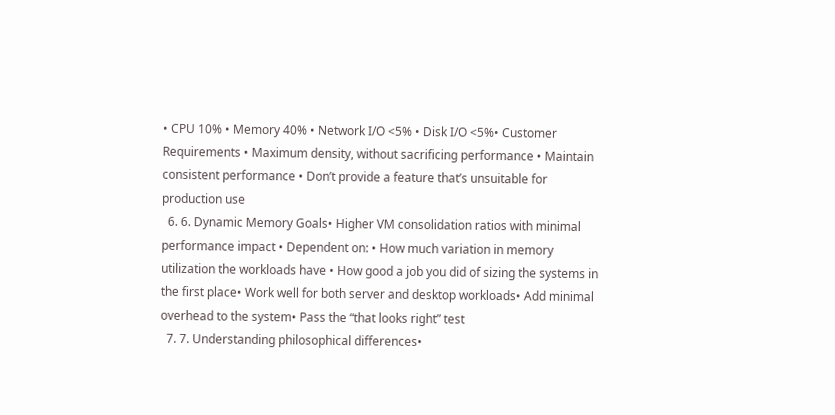• CPU 10% • Memory 40% • Network I/O <5% • Disk I/O <5%• Customer Requirements • Maximum density, without sacrificing performance • Maintain consistent performance • Don’t provide a feature that’s unsuitable for production use
  6. 6. Dynamic Memory Goals• Higher VM consolidation ratios with minimal performance impact • Dependent on: • How much variation in memory utilization the workloads have • How good a job you did of sizing the systems in the first place• Work well for both server and desktop workloads• Add minimal overhead to the system• Pass the “that looks right” test
  7. 7. Understanding philosophical differences•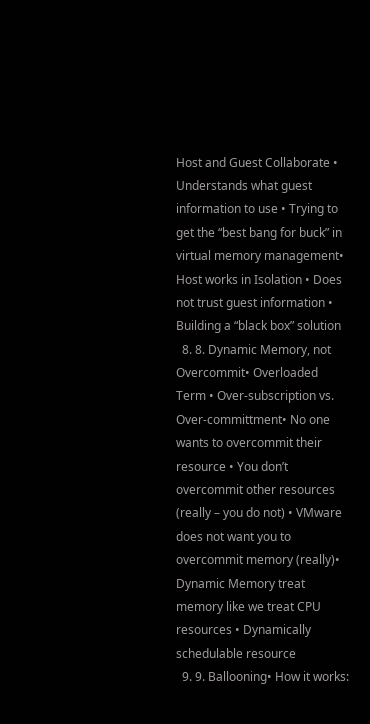Host and Guest Collaborate • Understands what guest information to use • Trying to get the “best bang for buck” in virtual memory management• Host works in Isolation • Does not trust guest information • Building a “black box” solution
  8. 8. Dynamic Memory, not Overcommit• Overloaded Term • Over-subscription vs. Over-committment• No one wants to overcommit their resource • You don’t overcommit other resources (really – you do not) • VMware does not want you to overcommit memory (really)• Dynamic Memory treat memory like we treat CPU resources • Dynamically schedulable resource
  9. 9. Ballooning• How it works: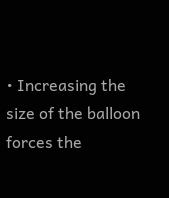• Increasing the size of the balloon forces the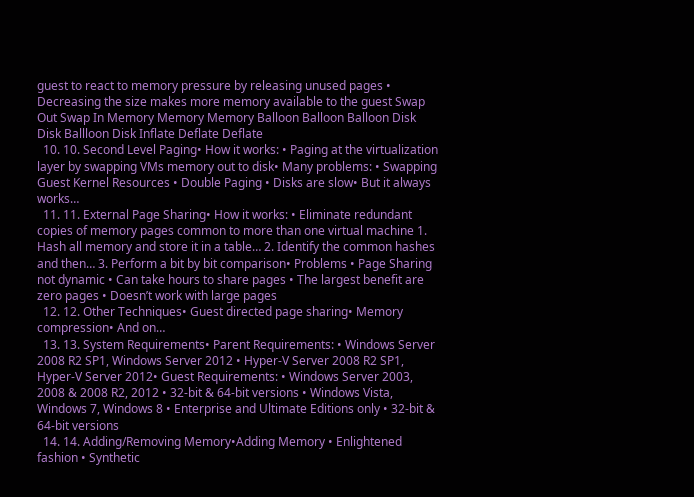guest to react to memory pressure by releasing unused pages • Decreasing the size makes more memory available to the guest Swap Out Swap In Memory Memory Memory Balloon Balloon Balloon Disk Disk Ballloon Disk Inflate Deflate Deflate
  10. 10. Second Level Paging• How it works: • Paging at the virtualization layer by swapping VMs memory out to disk• Many problems: • Swapping Guest Kernel Resources • Double Paging • Disks are slow• But it always works…
  11. 11. External Page Sharing• How it works: • Eliminate redundant copies of memory pages common to more than one virtual machine 1. Hash all memory and store it in a table… 2. Identify the common hashes and then… 3. Perform a bit by bit comparison• Problems • Page Sharing not dynamic • Can take hours to share pages • The largest benefit are zero pages • Doesn’t work with large pages
  12. 12. Other Techniques• Guest directed page sharing• Memory compression• And on…
  13. 13. System Requirements• Parent Requirements: • Windows Server 2008 R2 SP1, Windows Server 2012 • Hyper-V Server 2008 R2 SP1, Hyper-V Server 2012• Guest Requirements: • Windows Server 2003, 2008 & 2008 R2, 2012 • 32-bit & 64-bit versions • Windows Vista, Windows 7, Windows 8 • Enterprise and Ultimate Editions only • 32-bit & 64-bit versions
  14. 14. Adding/Removing Memory•Adding Memory • Enlightened fashion • Synthetic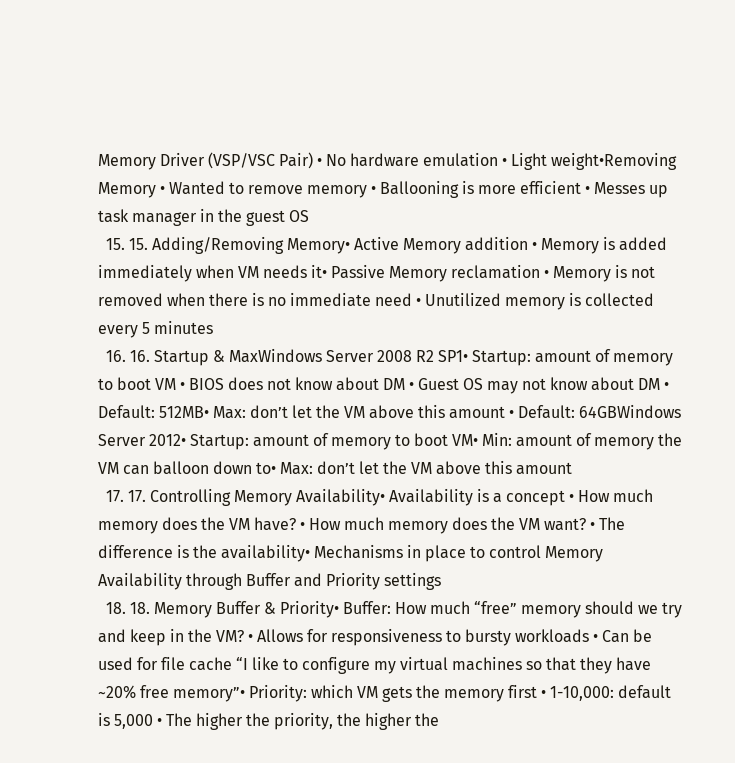Memory Driver (VSP/VSC Pair) • No hardware emulation • Light weight•Removing Memory • Wanted to remove memory • Ballooning is more efficient • Messes up task manager in the guest OS
  15. 15. Adding/Removing Memory• Active Memory addition • Memory is added immediately when VM needs it• Passive Memory reclamation • Memory is not removed when there is no immediate need • Unutilized memory is collected every 5 minutes
  16. 16. Startup & MaxWindows Server 2008 R2 SP1• Startup: amount of memory to boot VM • BIOS does not know about DM • Guest OS may not know about DM • Default: 512MB• Max: don’t let the VM above this amount • Default: 64GBWindows Server 2012• Startup: amount of memory to boot VM• Min: amount of memory the VM can balloon down to• Max: don’t let the VM above this amount
  17. 17. Controlling Memory Availability• Availability is a concept • How much memory does the VM have? • How much memory does the VM want? • The difference is the availability• Mechanisms in place to control Memory Availability through Buffer and Priority settings
  18. 18. Memory Buffer & Priority• Buffer: How much “free” memory should we try and keep in the VM? • Allows for responsiveness to bursty workloads • Can be used for file cache “I like to configure my virtual machines so that they have ~20% free memory”• Priority: which VM gets the memory first • 1-10,000: default is 5,000 • The higher the priority, the higher the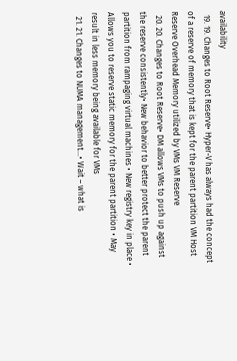availability
  19. 19. Changes to Root Reserve• Hyper-V has always had the concept of a reserve of memory that is kept for the parent partition VM Host Reserve Overhead Memory utilized by VMs VM Reserve
  20. 20. Changes to Root Reserve• DM allows VMs to push up against the reserve consistently• New behavior to better protect the parent partition from rampaging virtual machines • New registry key in place • Allows you to reserve static memory for the parent partition • May result in less memory being available for VMs
  21. 21. Changes to NUMA management…• Wait – what is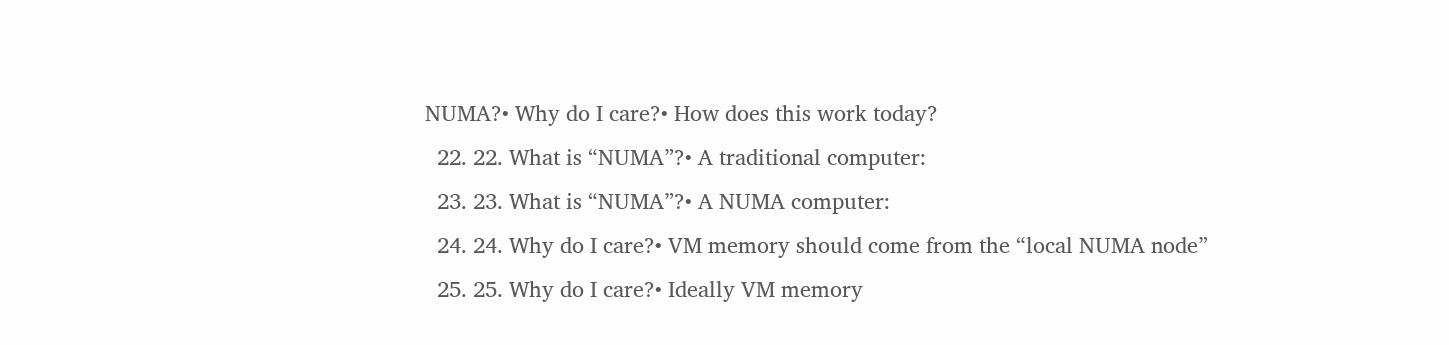NUMA?• Why do I care?• How does this work today?
  22. 22. What is “NUMA”?• A traditional computer:
  23. 23. What is “NUMA”?• A NUMA computer:
  24. 24. Why do I care?• VM memory should come from the “local NUMA node”
  25. 25. Why do I care?• Ideally VM memory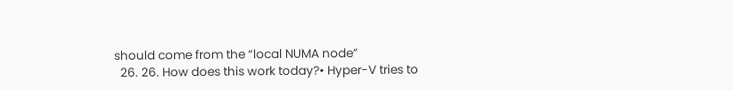should come from the “local NUMA node”
  26. 26. How does this work today?• Hyper-V tries to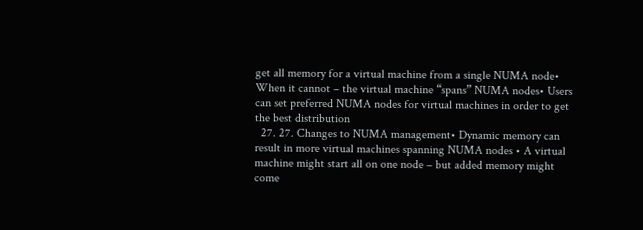get all memory for a virtual machine from a single NUMA node• When it cannot – the virtual machine “spans” NUMA nodes• Users can set preferred NUMA nodes for virtual machines in order to get the best distribution
  27. 27. Changes to NUMA management• Dynamic memory can result in more virtual machines spanning NUMA nodes • A virtual machine might start all on one node – but added memory might come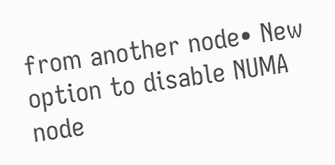from another node• New option to disable NUMA node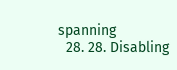spanning
  28. 28. Disabling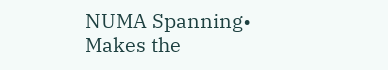NUMA Spanning• Makes the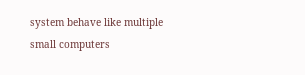system behave like multiple small computers